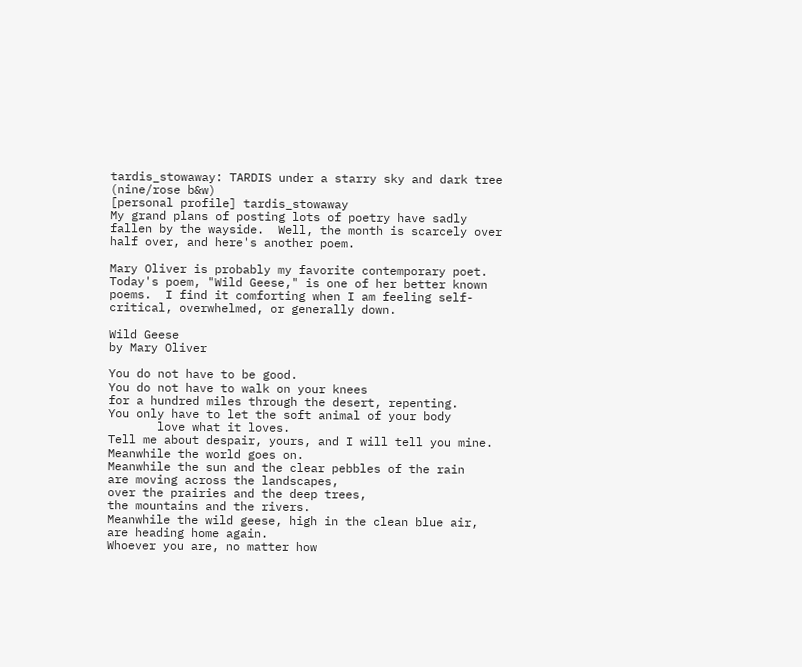tardis_stowaway: TARDIS under a starry sky and dark tree (nine/rose b&w)
[personal profile] tardis_stowaway
My grand plans of posting lots of poetry have sadly fallen by the wayside.  Well, the month is scarcely over half over, and here's another poem.

Mary Oliver is probably my favorite contemporary poet.  Today's poem, "Wild Geese," is one of her better known poems.  I find it comforting when I am feeling self-critical, overwhelmed, or generally down.

Wild Geese
by Mary Oliver

You do not have to be good.
You do not have to walk on your knees
for a hundred miles through the desert, repenting.
You only have to let the soft animal of your body
       love what it loves.
Tell me about despair, yours, and I will tell you mine.
Meanwhile the world goes on.
Meanwhile the sun and the clear pebbles of the rain
are moving across the landscapes,
over the prairies and the deep trees,
the mountains and the rivers.
Meanwhile the wild geese, high in the clean blue air,
are heading home again.
Whoever you are, no matter how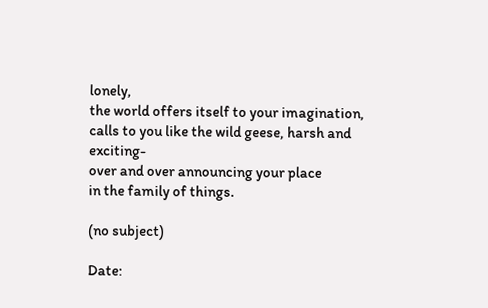lonely,
the world offers itself to your imagination,
calls to you like the wild geese, harsh and exciting-
over and over announcing your place
in the family of things.

(no subject)

Date: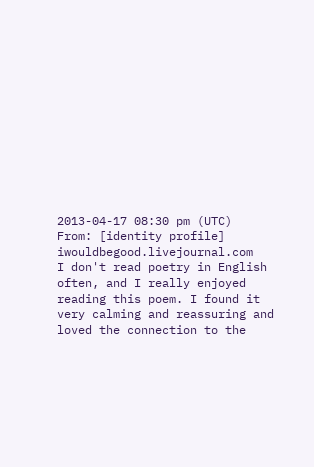2013-04-17 08:30 pm (UTC)
From: [identity profile] iwouldbegood.livejournal.com
I don't read poetry in English often, and I really enjoyed reading this poem. I found it very calming and reassuring and loved the connection to the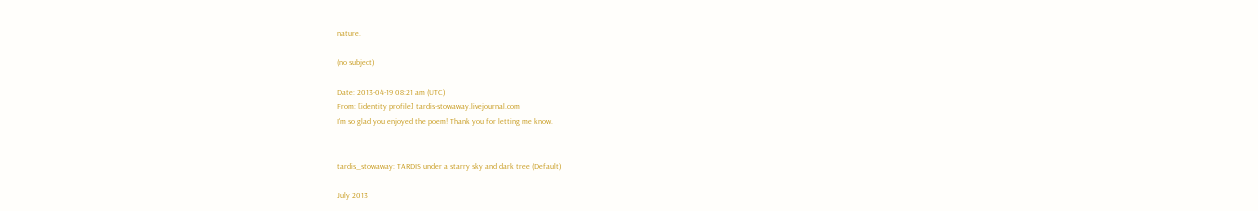nature.

(no subject)

Date: 2013-04-19 08:21 am (UTC)
From: [identity profile] tardis-stowaway.livejournal.com
I'm so glad you enjoyed the poem! Thank you for letting me know.


tardis_stowaway: TARDIS under a starry sky and dark tree (Default)

July 2013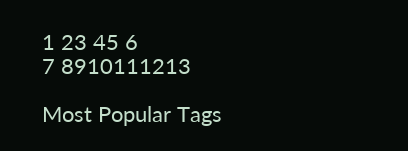1 23 45 6
7 8910111213

Most Popular Tags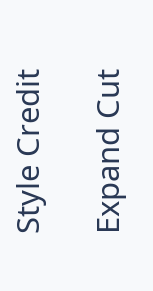Style Credit

Expand Cut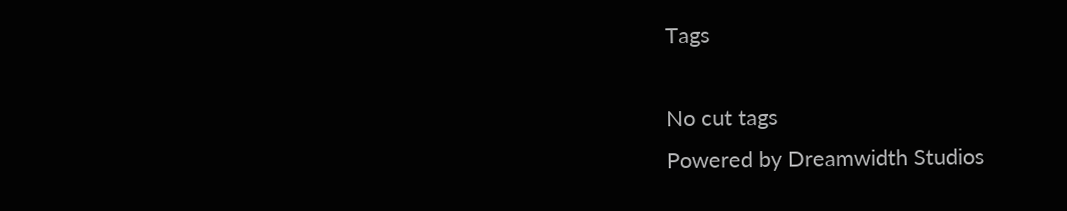Tags

No cut tags
Powered by Dreamwidth Studios